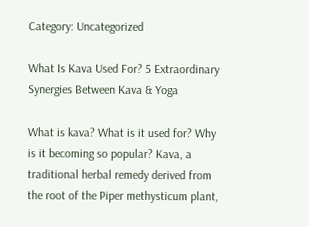Category: Uncategorized

What Is Kava Used For? 5 Extraordinary Synergies Between Kava & Yoga

What is kava? What is it used for? Why is it becoming so popular? Kava, a traditional herbal remedy derived from the root of the Piper methysticum plant,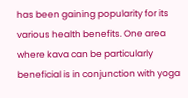has been gaining popularity for its various health benefits. One area where kava can be particularly beneficial is in conjunction with yoga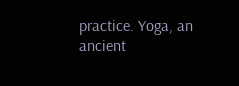practice. Yoga, an ancient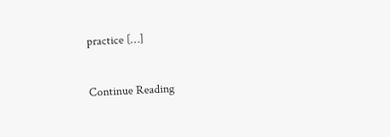practice […]

Continue Reading